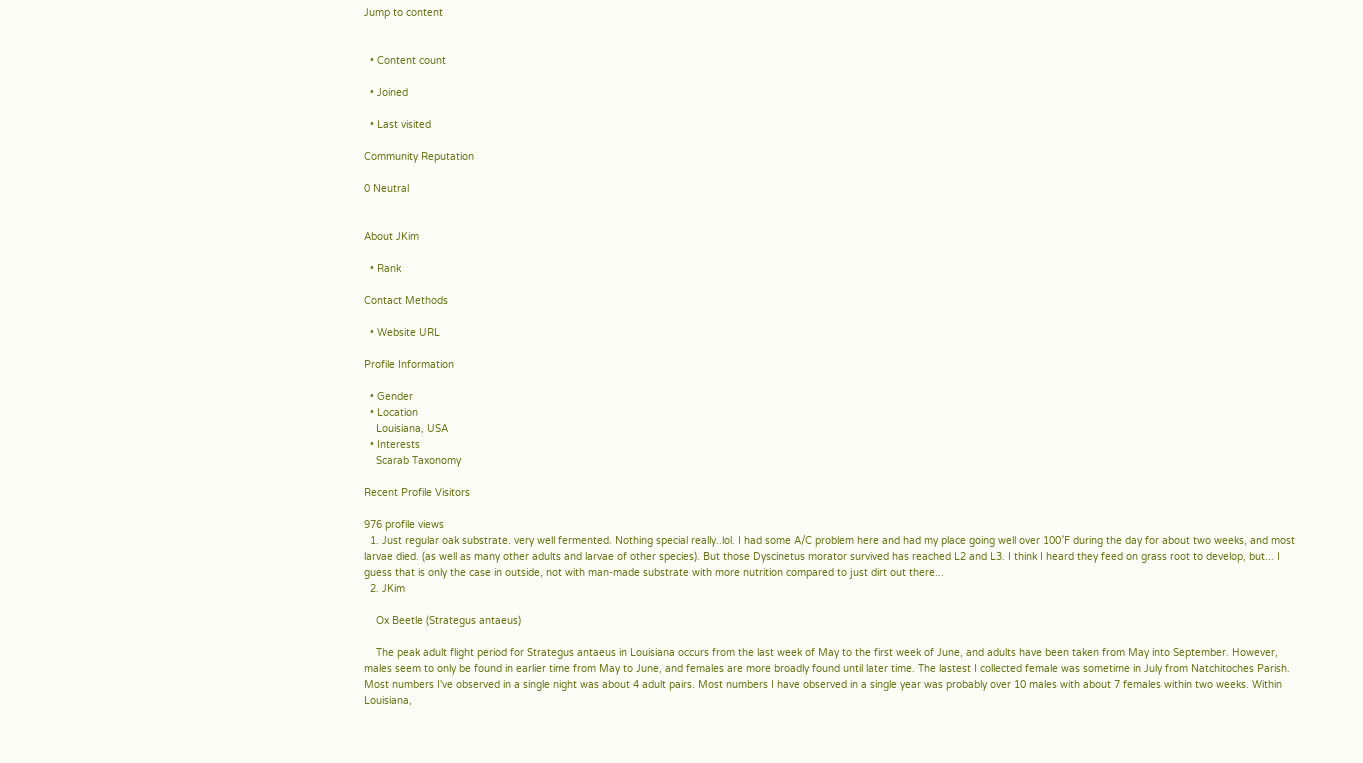Jump to content


  • Content count

  • Joined

  • Last visited

Community Reputation

0 Neutral


About JKim

  • Rank

Contact Methods

  • Website URL

Profile Information

  • Gender
  • Location
    Louisiana, USA
  • Interests
    Scarab Taxonomy

Recent Profile Visitors

976 profile views
  1. Just regular oak substrate. very well fermented. Nothing special really..lol. I had some A/C problem here and had my place going well over 100˚F during the day for about two weeks, and most larvae died. (as well as many other adults and larvae of other species). But those Dyscinetus morator survived has reached L2 and L3. I think I heard they feed on grass root to develop, but... I guess that is only the case in outside, not with man-made substrate with more nutrition compared to just dirt out there...
  2. JKim

    Ox Beetle (Strategus antaeus)

    The peak adult flight period for Strategus antaeus in Louisiana occurs from the last week of May to the first week of June, and adults have been taken from May into September. However, males seem to only be found in earlier time from May to June, and females are more broadly found until later time. The lastest I collected female was sometime in July from Natchitoches Parish. Most numbers I've observed in a single night was about 4 adult pairs. Most numbers I have observed in a single year was probably over 10 males with about 7 females within two weeks. Within Louisiana,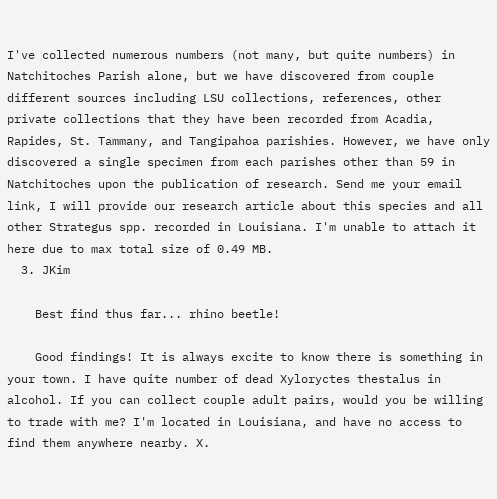I've collected numerous numbers (not many, but quite numbers) in Natchitoches Parish alone, but we have discovered from couple different sources including LSU collections, references, other private collections that they have been recorded from Acadia, Rapides, St. Tammany, and Tangipahoa parishies. However, we have only discovered a single specimen from each parishes other than 59 in Natchitoches upon the publication of research. Send me your email link, I will provide our research article about this species and all other Strategus spp. recorded in Louisiana. I'm unable to attach it here due to max total size of 0.49 MB.
  3. JKim

    Best find thus far... rhino beetle!

    Good findings! It is always excite to know there is something in your town. I have quite number of dead Xyloryctes thestalus in alcohol. If you can collect couple adult pairs, would you be willing to trade with me? I'm located in Louisiana, and have no access to find them anywhere nearby. X.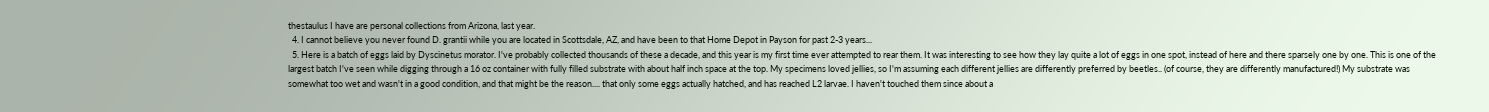thestaulus I have are personal collections from Arizona, last year.
  4. I cannot believe you never found D. grantii while you are located in Scottsdale, AZ, and have been to that Home Depot in Payson for past 2-3 years...
  5. Here is a batch of eggs laid by Dyscinetus morator. I've probably collected thousands of these a decade, and this year is my first time ever attempted to rear them. It was interesting to see how they lay quite a lot of eggs in one spot, instead of here and there sparsely one by one. This is one of the largest batch I've seen while digging through a 16 oz container with fully filled substrate with about half inch space at the top. My specimens loved jellies, so I'm assuming each different jellies are differently preferred by beetles.. (of course, they are differently manufactured!) My substrate was somewhat too wet and wasn't in a good condition, and that might be the reason.... that only some eggs actually hatched, and has reached L2 larvae. I haven't touched them since about a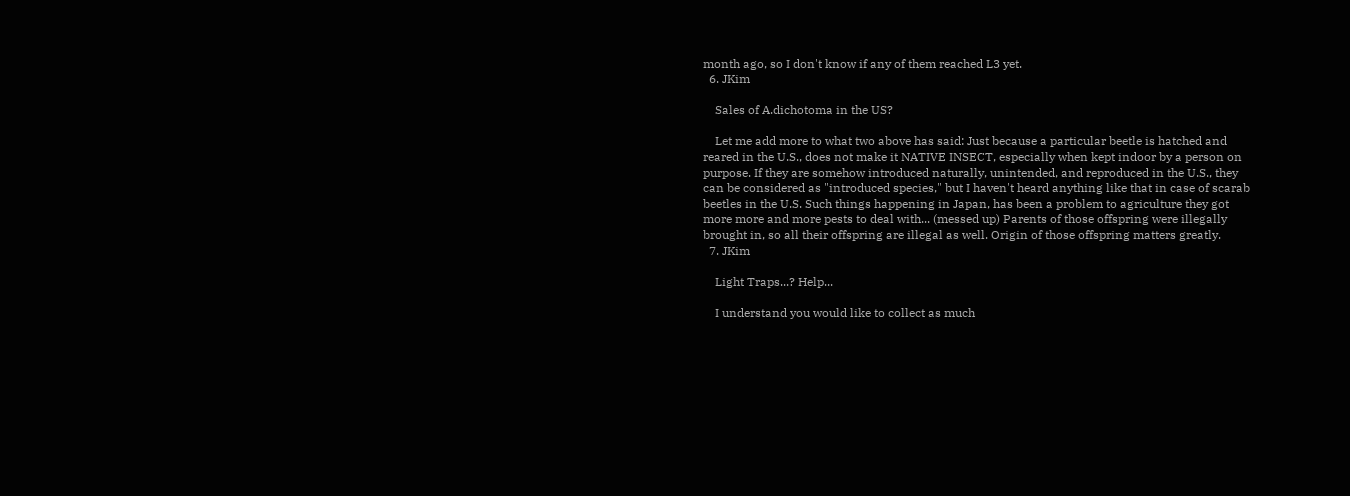month ago, so I don't know if any of them reached L3 yet.
  6. JKim

    Sales of A.dichotoma in the US?

    Let me add more to what two above has said: Just because a particular beetle is hatched and reared in the U.S., does not make it NATIVE INSECT, especially when kept indoor by a person on purpose. If they are somehow introduced naturally, unintended, and reproduced in the U.S., they can be considered as "introduced species," but I haven't heard anything like that in case of scarab beetles in the U.S. Such things happening in Japan, has been a problem to agriculture they got more more and more pests to deal with... (messed up) Parents of those offspring were illegally brought in, so all their offspring are illegal as well. Origin of those offspring matters greatly.
  7. JKim

    Light Traps...? Help...

    I understand you would like to collect as much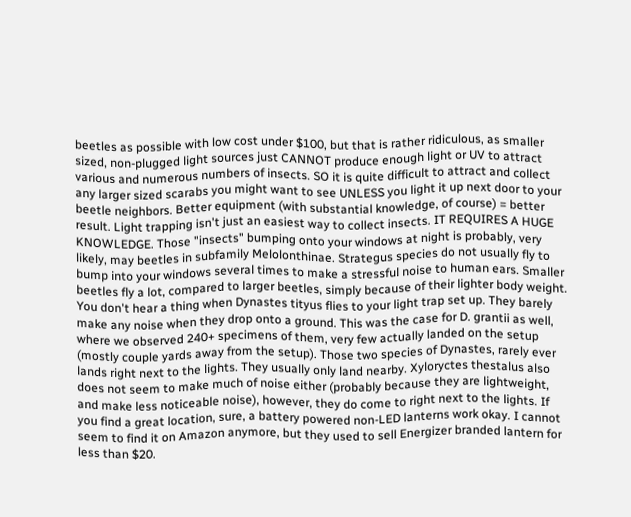beetles as possible with low cost under $100, but that is rather ridiculous, as smaller sized, non-plugged light sources just CANNOT produce enough light or UV to attract various and numerous numbers of insects. SO it is quite difficult to attract and collect any larger sized scarabs you might want to see UNLESS you light it up next door to your beetle neighbors. Better equipment (with substantial knowledge, of course) = better result. Light trapping isn't just an easiest way to collect insects. IT REQUIRES A HUGE KNOWLEDGE. Those "insects" bumping onto your windows at night is probably, very likely, may beetles in subfamily Melolonthinae. Strategus species do not usually fly to bump into your windows several times to make a stressful noise to human ears. Smaller beetles fly a lot, compared to larger beetles, simply because of their lighter body weight. You don't hear a thing when Dynastes tityus flies to your light trap set up. They barely make any noise when they drop onto a ground. This was the case for D. grantii as well, where we observed 240+ specimens of them, very few actually landed on the setup (mostly couple yards away from the setup). Those two species of Dynastes, rarely ever lands right next to the lights. They usually only land nearby. Xyloryctes thestalus also does not seem to make much of noise either (probably because they are lightweight, and make less noticeable noise), however, they do come to right next to the lights. If you find a great location, sure, a battery powered non-LED lanterns work okay. I cannot seem to find it on Amazon anymore, but they used to sell Energizer branded lantern for less than $20.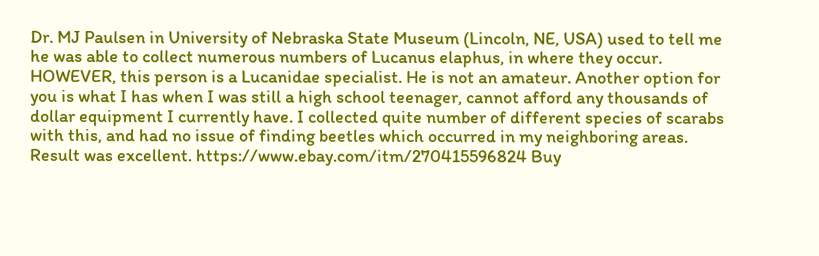Dr. MJ Paulsen in University of Nebraska State Museum (Lincoln, NE, USA) used to tell me he was able to collect numerous numbers of Lucanus elaphus, in where they occur. HOWEVER, this person is a Lucanidae specialist. He is not an amateur. Another option for you is what I has when I was still a high school teenager, cannot afford any thousands of dollar equipment I currently have. I collected quite number of different species of scarabs with this, and had no issue of finding beetles which occurred in my neighboring areas. Result was excellent. https://www.ebay.com/itm/270415596824 Buy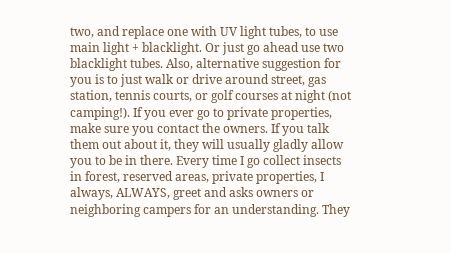two, and replace one with UV light tubes, to use main light + blacklight. Or just go ahead use two blacklight tubes. Also, alternative suggestion for you is to just walk or drive around street, gas station, tennis courts, or golf courses at night (not camping!). If you ever go to private properties, make sure you contact the owners. If you talk them out about it, they will usually gladly allow you to be in there. Every time I go collect insects in forest, reserved areas, private properties, I always, ALWAYS, greet and asks owners or neighboring campers for an understanding. They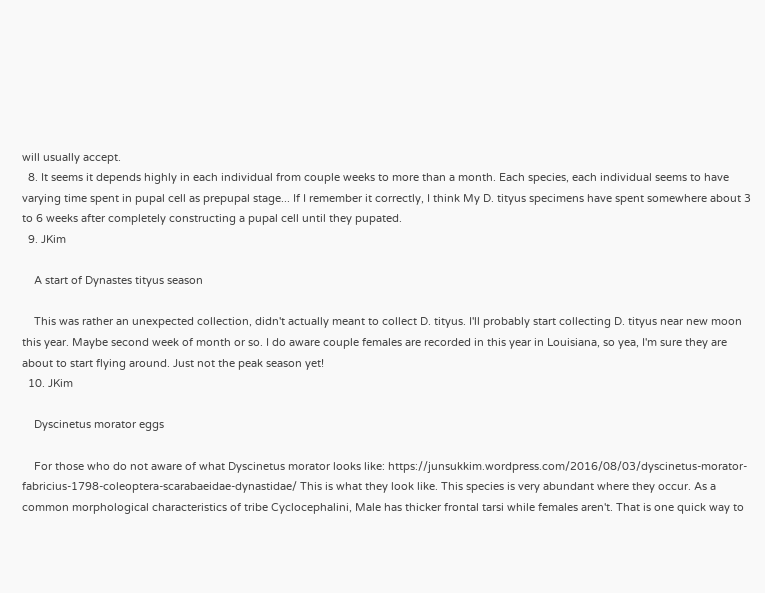will usually accept.
  8. It seems it depends highly in each individual from couple weeks to more than a month. Each species, each individual seems to have varying time spent in pupal cell as prepupal stage... If I remember it correctly, I think My D. tityus specimens have spent somewhere about 3 to 6 weeks after completely constructing a pupal cell until they pupated.
  9. JKim

    A start of Dynastes tityus season

    This was rather an unexpected collection, didn't actually meant to collect D. tityus. I'll probably start collecting D. tityus near new moon this year. Maybe second week of month or so. I do aware couple females are recorded in this year in Louisiana, so yea, I'm sure they are about to start flying around. Just not the peak season yet!
  10. JKim

    Dyscinetus morator eggs

    For those who do not aware of what Dyscinetus morator looks like: https://junsukkim.wordpress.com/2016/08/03/dyscinetus-morator-fabricius-1798-coleoptera-scarabaeidae-dynastidae/ This is what they look like. This species is very abundant where they occur. As a common morphological characteristics of tribe Cyclocephalini, Male has thicker frontal tarsi while females aren't. That is one quick way to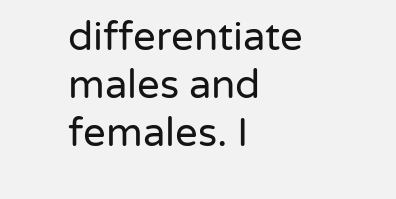differentiate males and females. I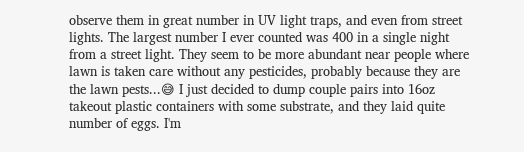observe them in great number in UV light traps, and even from street lights. The largest number I ever counted was 400 in a single night from a street light. They seem to be more abundant near people where lawn is taken care without any pesticides, probably because they are the lawn pests...😅 I just decided to dump couple pairs into 16oz takeout plastic containers with some substrate, and they laid quite number of eggs. I'm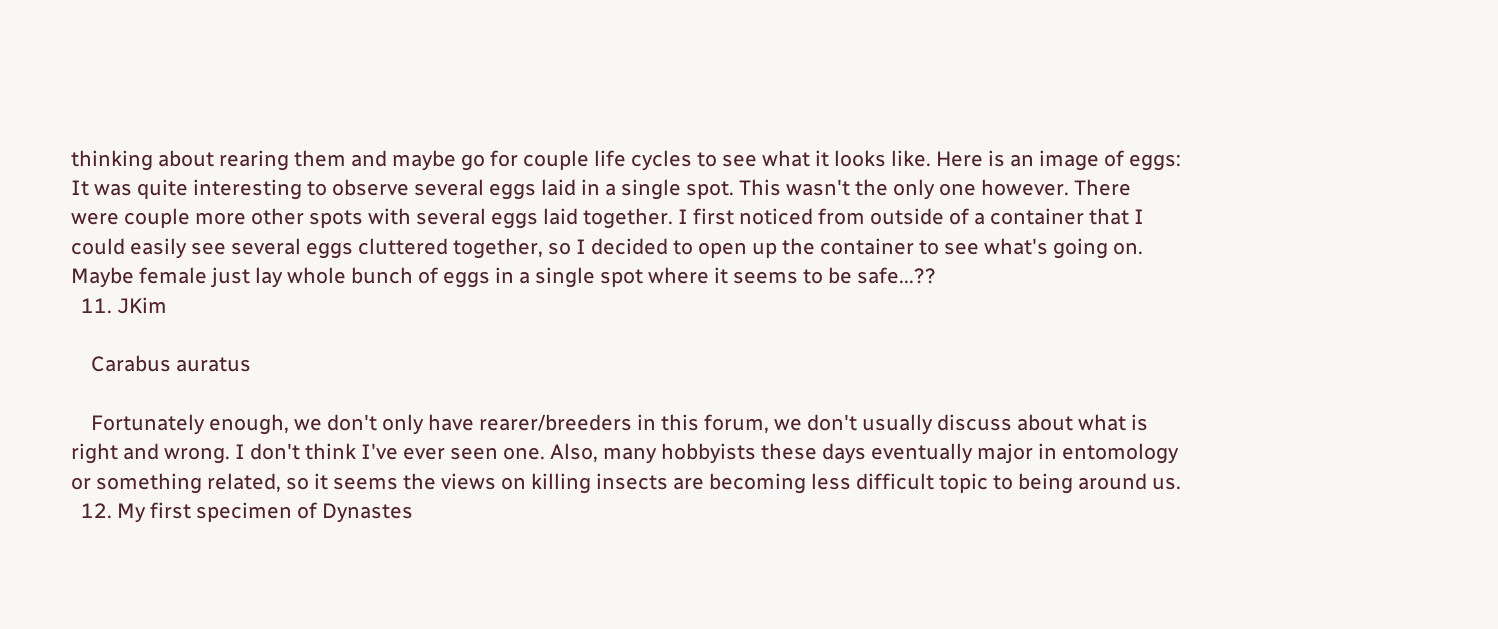thinking about rearing them and maybe go for couple life cycles to see what it looks like. Here is an image of eggs: It was quite interesting to observe several eggs laid in a single spot. This wasn't the only one however. There were couple more other spots with several eggs laid together. I first noticed from outside of a container that I could easily see several eggs cluttered together, so I decided to open up the container to see what's going on. Maybe female just lay whole bunch of eggs in a single spot where it seems to be safe...??
  11. JKim

    Carabus auratus

    Fortunately enough, we don't only have rearer/breeders in this forum, we don't usually discuss about what is right and wrong. I don't think I've ever seen one. Also, many hobbyists these days eventually major in entomology or something related, so it seems the views on killing insects are becoming less difficult topic to being around us.
  12. My first specimen of Dynastes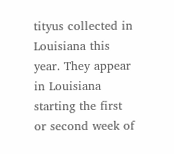tityus collected in Louisiana this year. They appear in Louisiana starting the first or second week of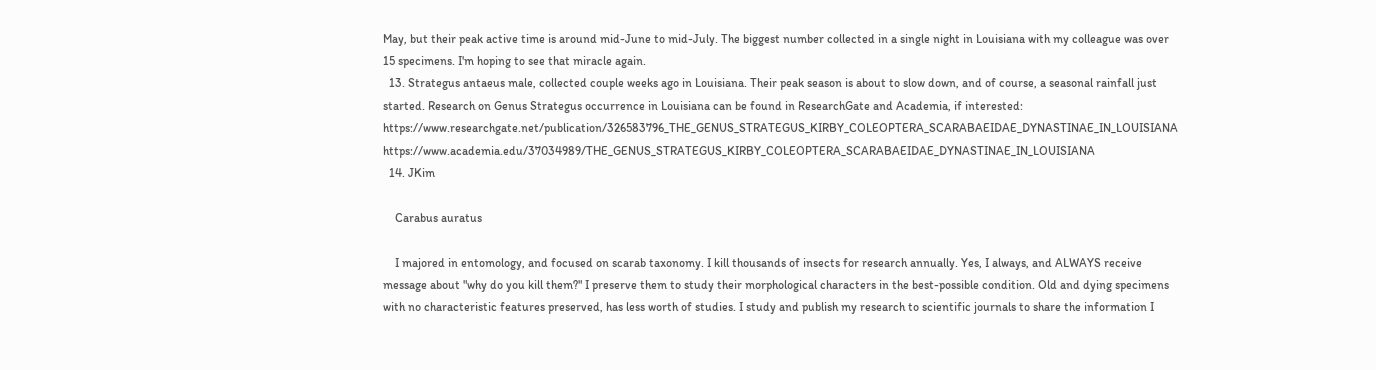May, but their peak active time is around mid-June to mid-July. The biggest number collected in a single night in Louisiana with my colleague was over 15 specimens. I'm hoping to see that miracle again.
  13. Strategus antaeus male, collected couple weeks ago in Louisiana. Their peak season is about to slow down, and of course, a seasonal rainfall just started. Research on Genus Strategus occurrence in Louisiana can be found in ResearchGate and Academia, if interested: https://www.researchgate.net/publication/326583796_THE_GENUS_STRATEGUS_KIRBY_COLEOPTERA_SCARABAEIDAE_DYNASTINAE_IN_LOUISIANA https://www.academia.edu/37034989/THE_GENUS_STRATEGUS_KIRBY_COLEOPTERA_SCARABAEIDAE_DYNASTINAE_IN_LOUISIANA
  14. JKim

    Carabus auratus

    I majored in entomology, and focused on scarab taxonomy. I kill thousands of insects for research annually. Yes, I always, and ALWAYS receive message about "why do you kill them?" I preserve them to study their morphological characters in the best-possible condition. Old and dying specimens with no characteristic features preserved, has less worth of studies. I study and publish my research to scientific journals to share the information I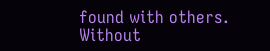found with others. Without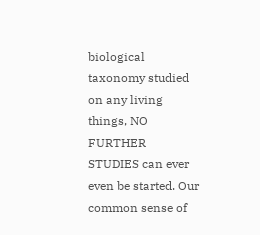biological taxonomy studied on any living things, NO FURTHER STUDIES can ever even be started. Our common sense of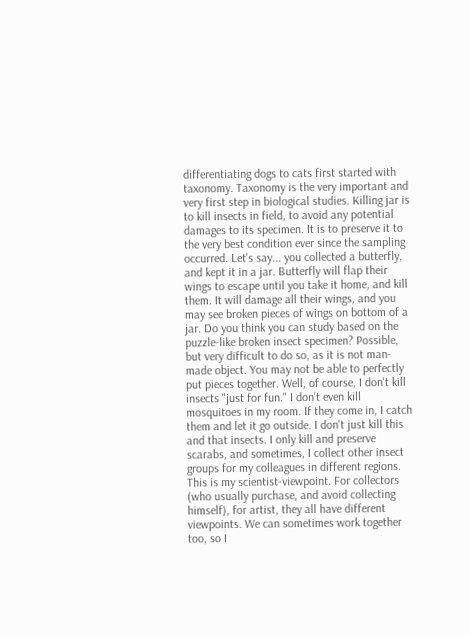differentiating dogs to cats first started with taxonomy. Taxonomy is the very important and very first step in biological studies. Killing jar is to kill insects in field, to avoid any potential damages to its specimen. It is to preserve it to the very best condition ever since the sampling occurred. Let's say... you collected a butterfly, and kept it in a jar. Butterfly will flap their wings to escape until you take it home, and kill them. It will damage all their wings, and you may see broken pieces of wings on bottom of a jar. Do you think you can study based on the puzzle-like broken insect specimen? Possible, but very difficult to do so, as it is not man-made object. You may not be able to perfectly put pieces together. Well, of course, I don't kill insects "just for fun." I don't even kill mosquitoes in my room. If they come in, I catch them and let it go outside. I don't just kill this and that insects. I only kill and preserve scarabs, and sometimes, I collect other insect groups for my colleagues in different regions. This is my scientist-viewpoint. For collectors (who usually purchase, and avoid collecting himself), for artist, they all have different viewpoints. We can sometimes work together too, so I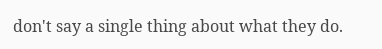don't say a single thing about what they do.